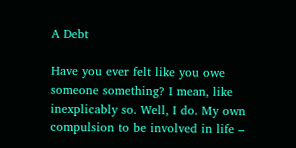A Debt

Have you ever felt like you owe someone something? I mean, like inexplicably so. Well, I do. My own compulsion to be involved in life –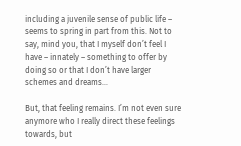including a juvenile sense of public life – seems to spring in part from this. Not to say, mind you, that I myself don’t feel I have – innately – something to offer by doing so or that I don’t have larger schemes and dreams…

But, that feeling remains. I’m not even sure anymore who I really direct these feelings towards, but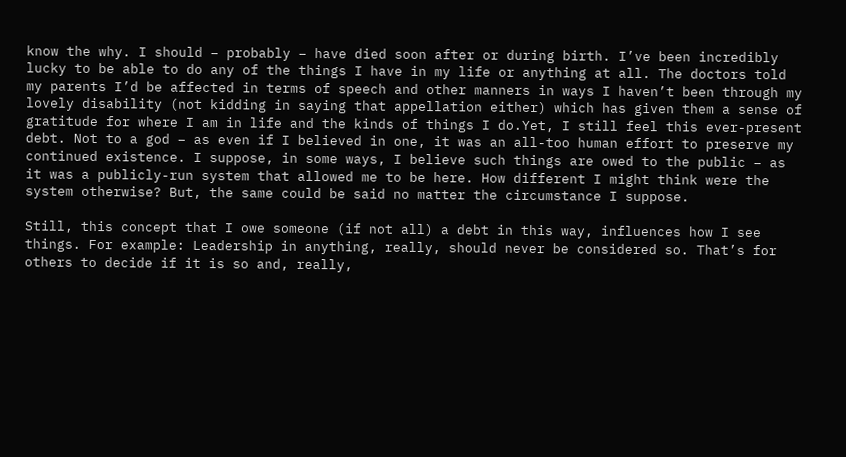know the why. I should – probably – have died soon after or during birth. I’ve been incredibly lucky to be able to do any of the things I have in my life or anything at all. The doctors told my parents I’d be affected in terms of speech and other manners in ways I haven’t been through my lovely disability (not kidding in saying that appellation either) which has given them a sense of gratitude for where I am in life and the kinds of things I do.Yet, I still feel this ever-present debt. Not to a god – as even if I believed in one, it was an all-too human effort to preserve my continued existence. I suppose, in some ways, I believe such things are owed to the public – as it was a publicly-run system that allowed me to be here. How different I might think were the system otherwise? But, the same could be said no matter the circumstance I suppose.

Still, this concept that I owe someone (if not all) a debt in this way, influences how I see things. For example: Leadership in anything, really, should never be considered so. That’s for others to decide if it is so and, really,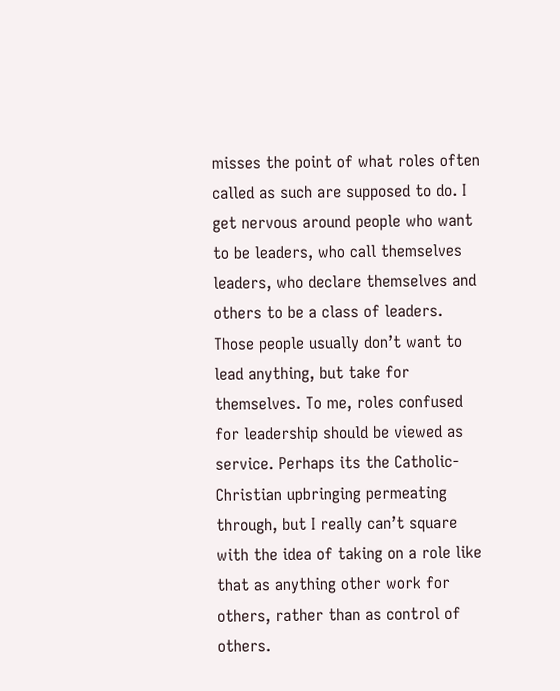misses the point of what roles often called as such are supposed to do. I get nervous around people who want to be leaders, who call themselves leaders, who declare themselves and others to be a class of leaders. Those people usually don’t want to lead anything, but take for themselves. To me, roles confused for leadership should be viewed as service. Perhaps its the Catholic-Christian upbringing permeating through, but I really can’t square with the idea of taking on a role like that as anything other work for others, rather than as control of others.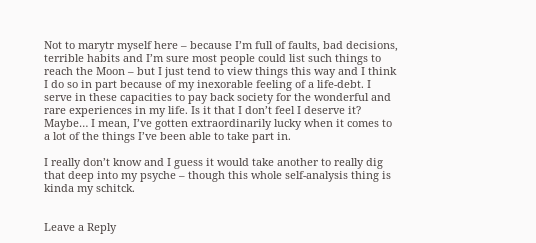Not to marytr myself here – because I’m full of faults, bad decisions, terrible habits and I’m sure most people could list such things to reach the Moon – but I just tend to view things this way and I think I do so in part because of my inexorable feeling of a life-debt. I serve in these capacities to pay back society for the wonderful and rare experiences in my life. Is it that I don’t feel I deserve it? Maybe… I mean, I’ve gotten extraordinarily lucky when it comes to a lot of the things I’ve been able to take part in.

I really don’t know and I guess it would take another to really dig that deep into my psyche – though this whole self-analysis thing is kinda my schitck.


Leave a Reply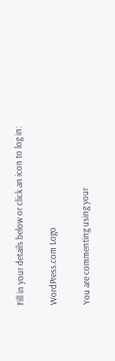Fill in your details below or click an icon to log in:

WordPress.com Logo

You are commenting using your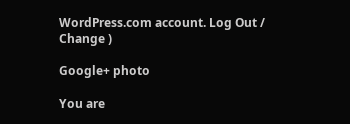WordPress.com account. Log Out /  Change )

Google+ photo

You are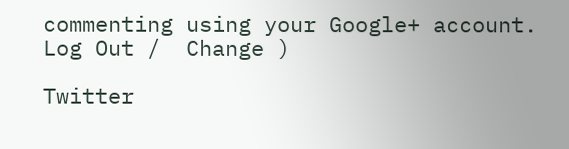commenting using your Google+ account. Log Out /  Change )

Twitter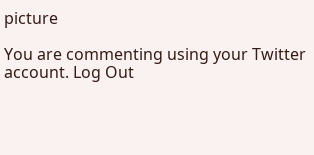picture

You are commenting using your Twitter account. Log Out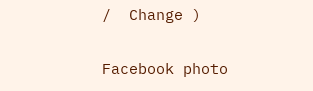/  Change )

Facebook photo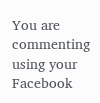You are commenting using your Facebook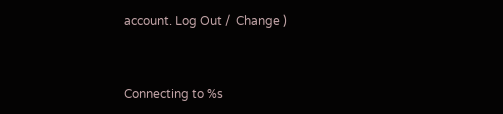account. Log Out /  Change )


Connecting to %s